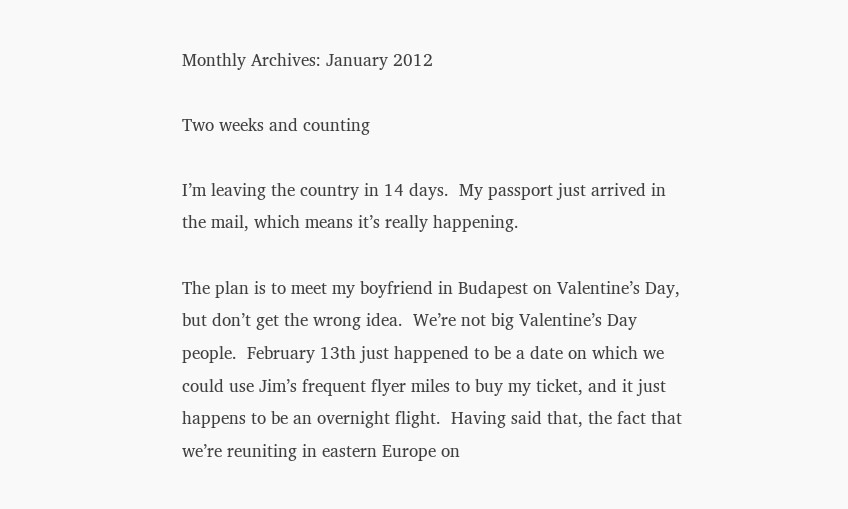Monthly Archives: January 2012

Two weeks and counting

I’m leaving the country in 14 days.  My passport just arrived in the mail, which means it’s really happening.

The plan is to meet my boyfriend in Budapest on Valentine’s Day, but don’t get the wrong idea.  We’re not big Valentine’s Day people.  February 13th just happened to be a date on which we could use Jim’s frequent flyer miles to buy my ticket, and it just happens to be an overnight flight.  Having said that, the fact that we’re reuniting in eastern Europe on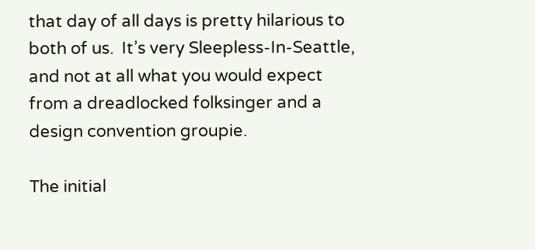that day of all days is pretty hilarious to both of us.  It’s very Sleepless-In-Seattle, and not at all what you would expect from a dreadlocked folksinger and a design convention groupie.

The initial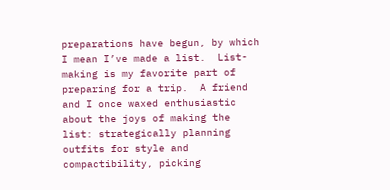preparations have begun, by which I mean I’ve made a list.  List-making is my favorite part of preparing for a trip.  A friend and I once waxed enthusiastic about the joys of making the list: strategically planning outfits for style and compactibility, picking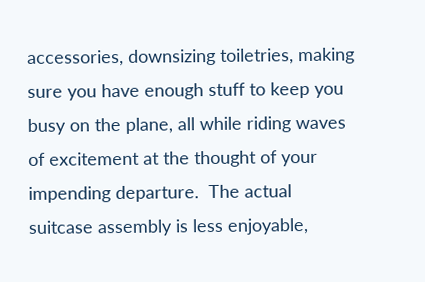accessories, downsizing toiletries, making sure you have enough stuff to keep you busy on the plane, all while riding waves of excitement at the thought of your impending departure.  The actual suitcase assembly is less enjoyable,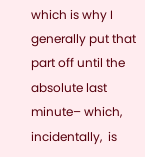which is why I generally put that part off until the absolute last minute– which, incidentally,  is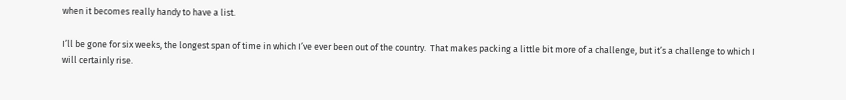when it becomes really handy to have a list.

I’ll be gone for six weeks, the longest span of time in which I’ve ever been out of the country.  That makes packing a little bit more of a challenge, but it’s a challenge to which I will certainly rise.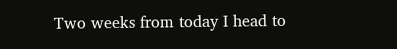Two weeks from today I head to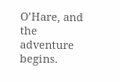O’Hare, and the adventure begins.